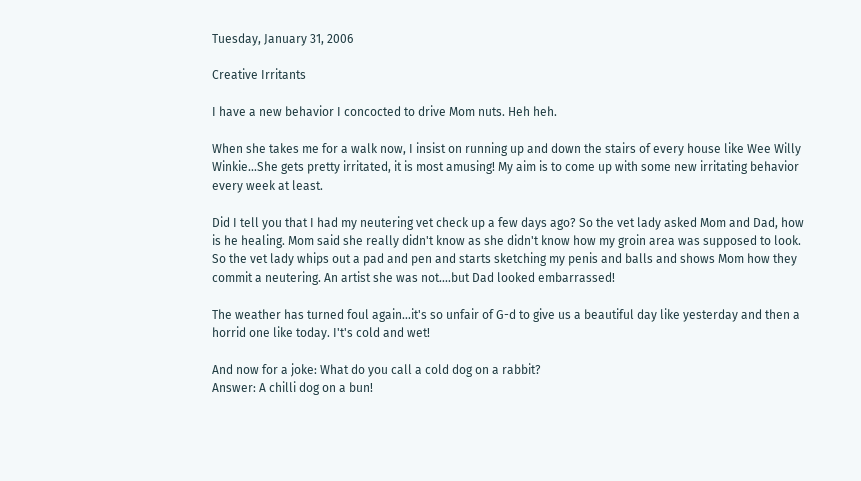Tuesday, January 31, 2006

Creative Irritants

I have a new behavior I concocted to drive Mom nuts. Heh heh.

When she takes me for a walk now, I insist on running up and down the stairs of every house like Wee Willy Winkie...She gets pretty irritated, it is most amusing! My aim is to come up with some new irritating behavior every week at least.

Did I tell you that I had my neutering vet check up a few days ago? So the vet lady asked Mom and Dad, how is he healing. Mom said she really didn't know as she didn't know how my groin area was supposed to look. So the vet lady whips out a pad and pen and starts sketching my penis and balls and shows Mom how they commit a neutering. An artist she was not....but Dad looked embarrassed!

The weather has turned foul again...it's so unfair of G-d to give us a beautiful day like yesterday and then a horrid one like today. I't's cold and wet!

And now for a joke: What do you call a cold dog on a rabbit?
Answer: A chilli dog on a bun!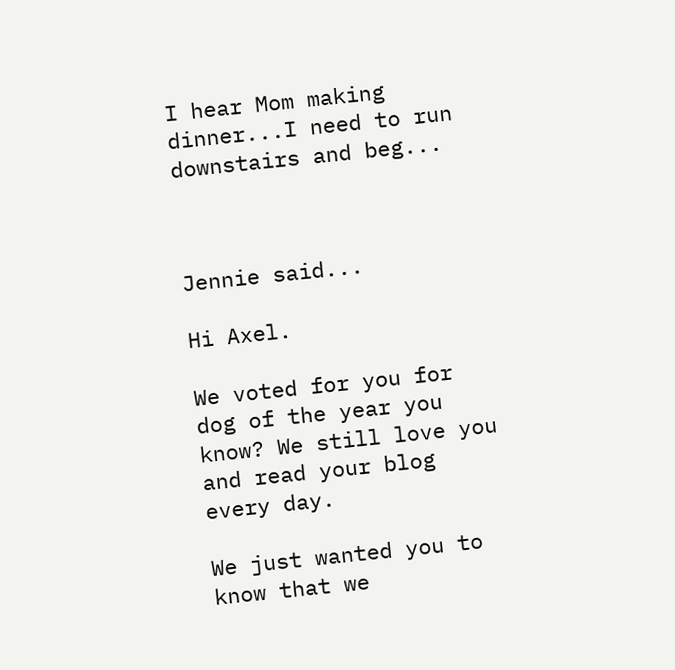I hear Mom making dinner...I need to run downstairs and beg...



Jennie said...

Hi Axel.

We voted for you for dog of the year you know? We still love you and read your blog every day.

We just wanted you to know that we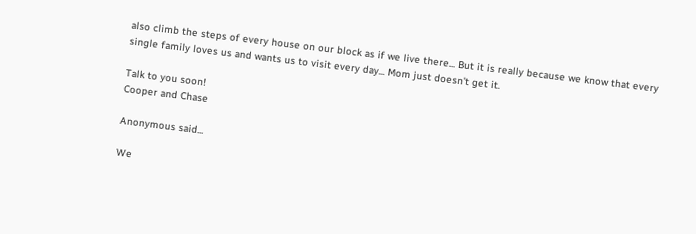also climb the steps of every house on our block as if we live there... But it is really because we know that every single family loves us and wants us to visit every day... Mom just doesn't get it.

Talk to you soon!
Cooper and Chase

Anonymous said...

We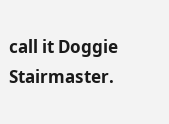call it Doggie Stairmaster.